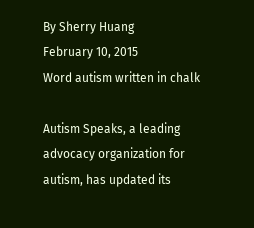By Sherry Huang
February 10, 2015
Word autism written in chalk

Autism Speaks, a leading advocacy organization for autism, has updated its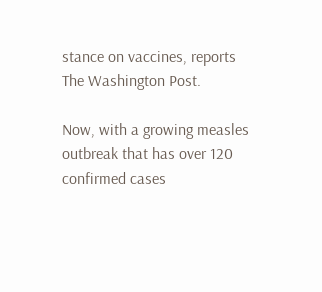stance on vaccines, reports The Washington Post.

Now, with a growing measles outbreak that has over 120 confirmed cases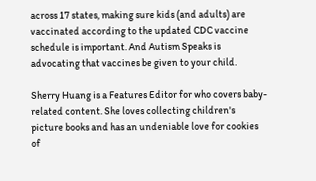across 17 states, making sure kids (and adults) are vaccinated according to the updated CDC vaccine schedule is important. And Autism Speaks is advocating that vaccines be given to your child.

Sherry Huang is a Features Editor for who covers baby-related content. She loves collecting children's picture books and has an undeniable love for cookies of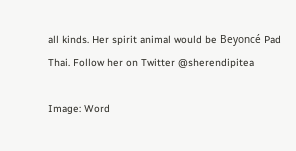all kinds. Her spirit animal would be Beyoncé Pad Thai. Follow her on Twitter @sherendipitea

Image: Word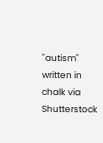"autism" written in chalk via Shutterstock